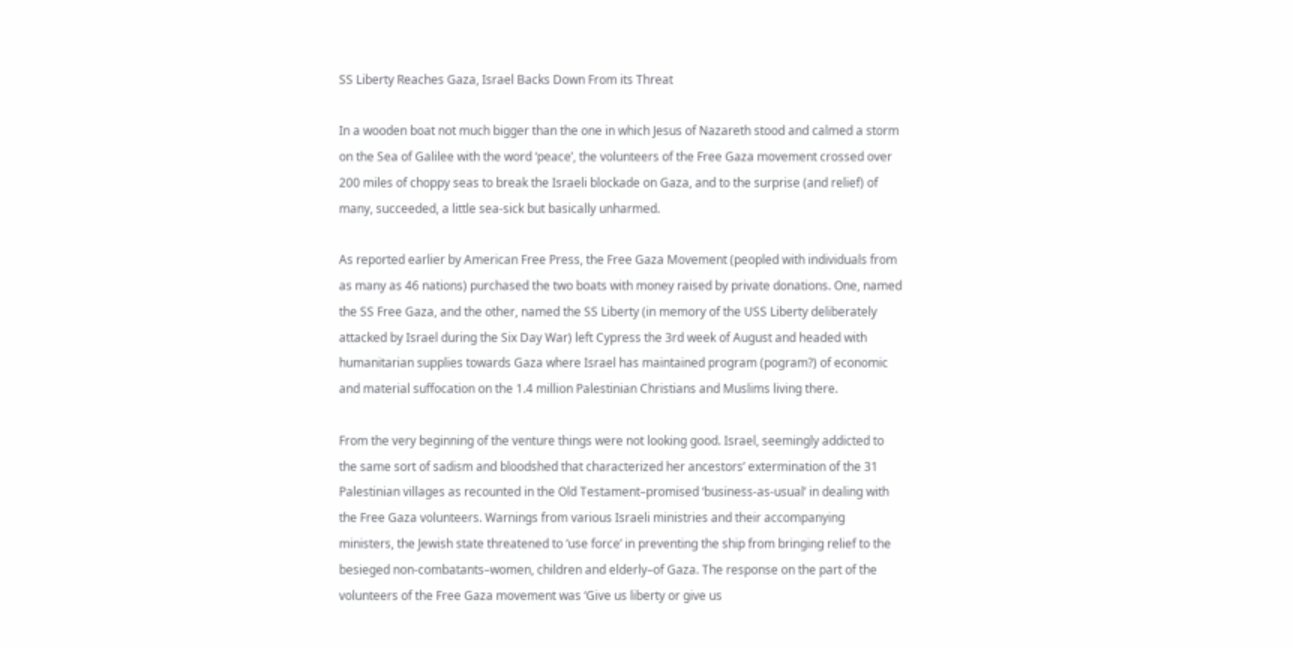SS Liberty Reaches Gaza, Israel Backs Down From its Threat

In a wooden boat not much bigger than the one in which Jesus of Nazareth stood and calmed a storm on the Sea of Galilee with the word ‘peace’, the volunteers of the Free Gaza movement crossed over 200 miles of choppy seas to break the Israeli blockade on Gaza, and to the surprise (and relief) of many, succeeded, a little sea-sick but basically unharmed.

As reported earlier by American Free Press, the Free Gaza Movement (peopled with individuals from as many as 46 nations) purchased the two boats with money raised by private donations. One, named the SS Free Gaza, and the other, named the SS Liberty (in memory of the USS Liberty deliberately attacked by Israel during the Six Day War) left Cypress the 3rd week of August and headed with humanitarian supplies towards Gaza where Israel has maintained program (pogram?) of economic and material suffocation on the 1.4 million Palestinian Christians and Muslims living there.

From the very beginning of the venture things were not looking good. Israel, seemingly addicted to the same sort of sadism and bloodshed that characterized her ancestors’ extermination of the 31 Palestinian villages as recounted in the Old Testament–promised ‘business-as-usual’ in dealing with the Free Gaza volunteers. Warnings from various Israeli ministries and their accompanying ministers, the Jewish state threatened to ‘use force’ in preventing the ship from bringing relief to the besieged non-combatants–women, children and elderly–of Gaza. The response on the part of the volunteers of the Free Gaza movement was ‘Give us liberty or give us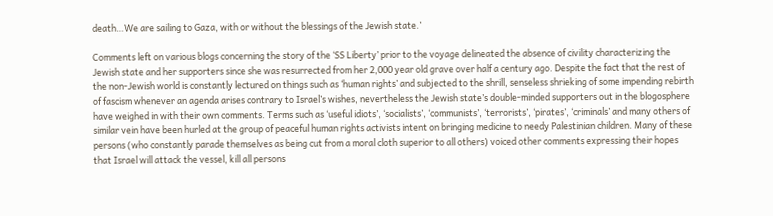death…We are sailing to Gaza, with or without the blessings of the Jewish state.’

Comments left on various blogs concerning the story of the ‘SS Liberty’ prior to the voyage delineated the absence of civility characterizing the Jewish state and her supporters since she was resurrected from her 2,000 year old grave over half a century ago. Despite the fact that the rest of the non-Jewish world is constantly lectured on things such as ‘human rights’ and subjected to the shrill, senseless shrieking of some impending rebirth of fascism whenever an agenda arises contrary to Israel’s wishes, nevertheless the Jewish state’s double-minded supporters out in the blogosphere have weighed in with their own comments. Terms such as ‘useful idiots’, ‘socialists’, ‘communists’, ‘terrorists’, ‘pirates’, ‘criminals’ and many others of similar vein have been hurled at the group of peaceful human rights activists intent on bringing medicine to needy Palestinian children. Many of these persons (who constantly parade themselves as being cut from a moral cloth superior to all others) voiced other comments expressing their hopes that Israel will attack the vessel, kill all persons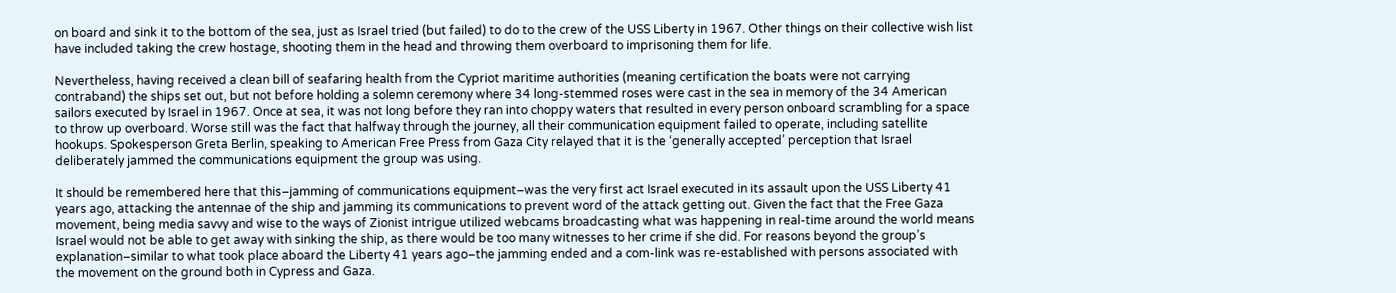on board and sink it to the bottom of the sea, just as Israel tried (but failed) to do to the crew of the USS Liberty in 1967. Other things on their collective wish list have included taking the crew hostage, shooting them in the head and throwing them overboard to imprisoning them for life.

Nevertheless, having received a clean bill of seafaring health from the Cypriot maritime authorities (meaning certification the boats were not carrying contraband) the ships set out, but not before holding a solemn ceremony where 34 long-stemmed roses were cast in the sea in memory of the 34 American sailors executed by Israel in 1967. Once at sea, it was not long before they ran into choppy waters that resulted in every person onboard scrambling for a space to throw up overboard. Worse still was the fact that halfway through the journey, all their communication equipment failed to operate, including satellite hookups. Spokesperson Greta Berlin, speaking to American Free Press from Gaza City relayed that it is the ‘generally accepted’ perception that Israel deliberately jammed the communications equipment the group was using.

It should be remembered here that this–jamming of communications equipment–was the very first act Israel executed in its assault upon the USS Liberty 41 years ago, attacking the antennae of the ship and jamming its communications to prevent word of the attack getting out. Given the fact that the Free Gaza movement, being media savvy and wise to the ways of Zionist intrigue utilized webcams broadcasting what was happening in real-time around the world means Israel would not be able to get away with sinking the ship, as there would be too many witnesses to her crime if she did. For reasons beyond the group’s explanation–similar to what took place aboard the Liberty 41 years ago–the jamming ended and a com-link was re-established with persons associated with the movement on the ground both in Cypress and Gaza.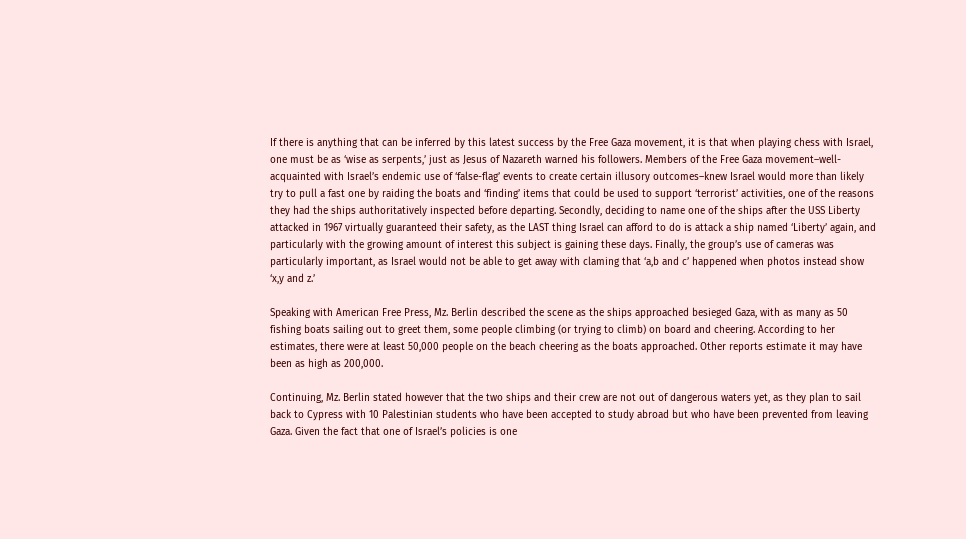If there is anything that can be inferred by this latest success by the Free Gaza movement, it is that when playing chess with Israel, one must be as ‘wise as serpents,’ just as Jesus of Nazareth warned his followers. Members of the Free Gaza movement–well-acquainted with Israel’s endemic use of ‘false-flag’ events to create certain illusory outcomes–knew Israel would more than likely try to pull a fast one by raiding the boats and ‘finding’ items that could be used to support ‘terrorist’ activities, one of the reasons they had the ships authoritatively inspected before departing. Secondly, deciding to name one of the ships after the USS Liberty attacked in 1967 virtually guaranteed their safety, as the LAST thing Israel can afford to do is attack a ship named ‘Liberty’ again, and particularly with the growing amount of interest this subject is gaining these days. Finally, the group’s use of cameras was particularly important, as Israel would not be able to get away with claming that ‘a,b and c’ happened when photos instead show ‘x,y and z.’

Speaking with American Free Press, Mz. Berlin described the scene as the ships approached besieged Gaza, with as many as 50 fishing boats sailing out to greet them, some people climbing (or trying to climb) on board and cheering. According to her estimates, there were at least 50,000 people on the beach cheering as the boats approached. Other reports estimate it may have been as high as 200,000.

Continuing, Mz. Berlin stated however that the two ships and their crew are not out of dangerous waters yet, as they plan to sail back to Cypress with 10 Palestinian students who have been accepted to study abroad but who have been prevented from leaving Gaza. Given the fact that one of Israel’s policies is one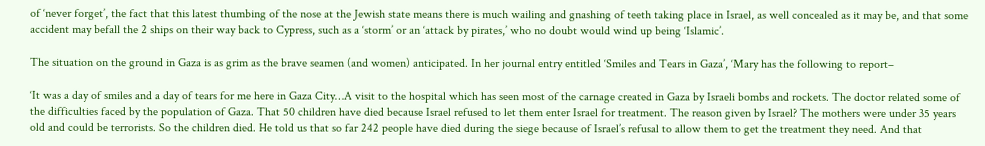of ‘never forget’, the fact that this latest thumbing of the nose at the Jewish state means there is much wailing and gnashing of teeth taking place in Israel, as well concealed as it may be, and that some accident may befall the 2 ships on their way back to Cypress, such as a ‘storm’ or an ‘attack by pirates,’ who no doubt would wind up being ‘Islamic’.

The situation on the ground in Gaza is as grim as the brave seamen (and women) anticipated. In her journal entry entitled ‘Smiles and Tears in Gaza’, ‘Mary has the following to report–

‘It was a day of smiles and a day of tears for me here in Gaza City…A visit to the hospital which has seen most of the carnage created in Gaza by Israeli bombs and rockets. The doctor related some of the difficulties faced by the population of Gaza. That 50 children have died because Israel refused to let them enter Israel for treatment. The reason given by Israel? The mothers were under 35 years old and could be terrorists. So the children died. He told us that so far 242 people have died during the siege because of Israel’s refusal to allow them to get the treatment they need. And that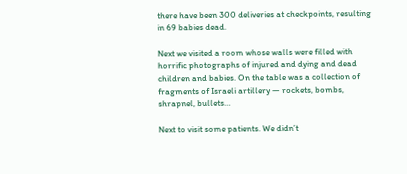there have been 300 deliveries at checkpoints, resulting in 69 babies dead.

Next we visited a room whose walls were filled with horrific photographs of injured and dying and dead children and babies. On the table was a collection of fragments of Israeli artillery — rockets, bombs, shrapnel, bullets…

Next to visit some patients. We didn’t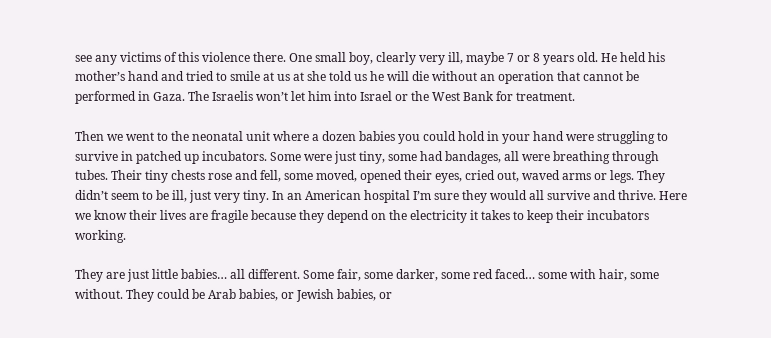see any victims of this violence there. One small boy, clearly very ill, maybe 7 or 8 years old. He held his mother’s hand and tried to smile at us at she told us he will die without an operation that cannot be performed in Gaza. The Israelis won’t let him into Israel or the West Bank for treatment.

Then we went to the neonatal unit where a dozen babies you could hold in your hand were struggling to survive in patched up incubators. Some were just tiny, some had bandages, all were breathing through tubes. Their tiny chests rose and fell, some moved, opened their eyes, cried out, waved arms or legs. They didn’t seem to be ill, just very tiny. In an American hospital I’m sure they would all survive and thrive. Here we know their lives are fragile because they depend on the electricity it takes to keep their incubators working.

They are just little babies… all different. Some fair, some darker, some red faced… some with hair, some without. They could be Arab babies, or Jewish babies, or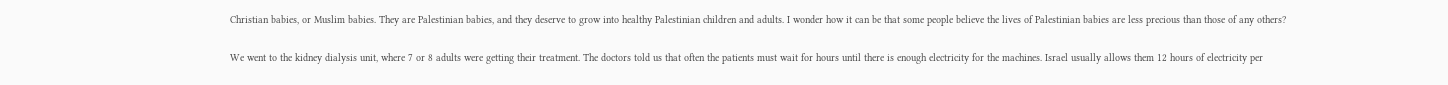Christian babies, or Muslim babies. They are Palestinian babies, and they deserve to grow into healthy Palestinian children and adults. I wonder how it can be that some people believe the lives of Palestinian babies are less precious than those of any others?

We went to the kidney dialysis unit, where 7 or 8 adults were getting their treatment. The doctors told us that often the patients must wait for hours until there is enough electricity for the machines. Israel usually allows them 12 hours of electricity per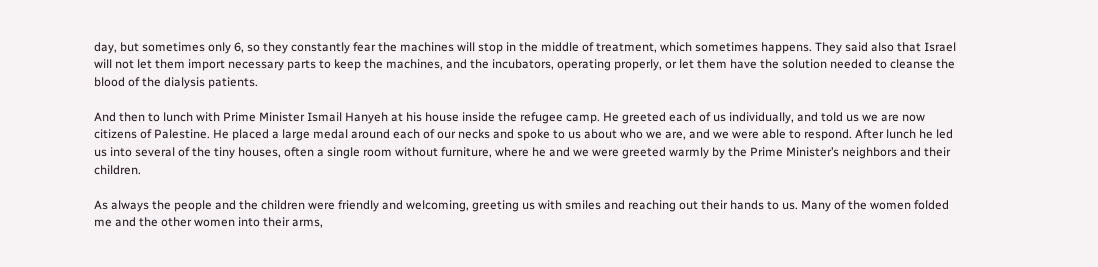day, but sometimes only 6, so they constantly fear the machines will stop in the middle of treatment, which sometimes happens. They said also that Israel will not let them import necessary parts to keep the machines, and the incubators, operating properly, or let them have the solution needed to cleanse the blood of the dialysis patients.

And then to lunch with Prime Minister Ismail Hanyeh at his house inside the refugee camp. He greeted each of us individually, and told us we are now citizens of Palestine. He placed a large medal around each of our necks and spoke to us about who we are, and we were able to respond. After lunch he led us into several of the tiny houses, often a single room without furniture, where he and we were greeted warmly by the Prime Minister’s neighbors and their children.

As always the people and the children were friendly and welcoming, greeting us with smiles and reaching out their hands to us. Many of the women folded me and the other women into their arms,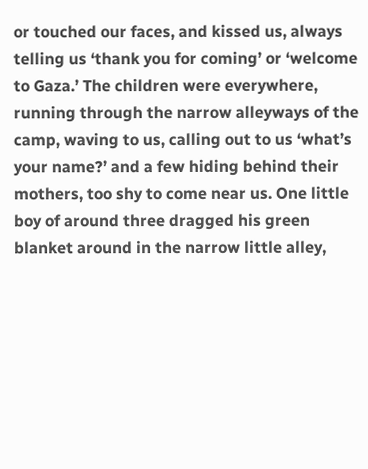or touched our faces, and kissed us, always telling us ‘thank you for coming’ or ‘welcome to Gaza.’ The children were everywhere, running through the narrow alleyways of the camp, waving to us, calling out to us ‘what’s your name?’ and a few hiding behind their mothers, too shy to come near us. One little boy of around three dragged his green blanket around in the narrow little alley,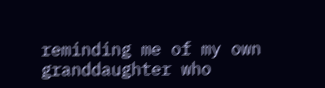reminding me of my own granddaughter who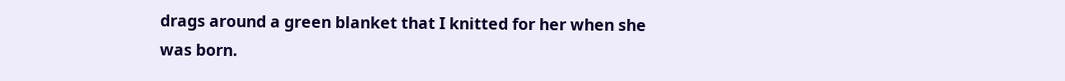drags around a green blanket that I knitted for her when she was born.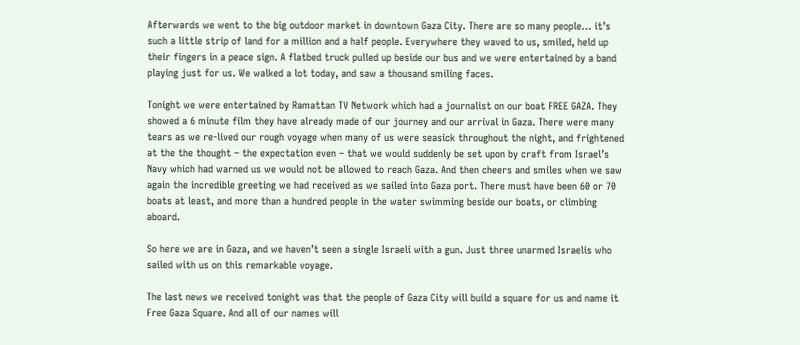Afterwards we went to the big outdoor market in downtown Gaza City. There are so many people… it’s such a little strip of land for a million and a half people. Everywhere they waved to us, smiled, held up their fingers in a peace sign. A flatbed truck pulled up beside our bus and we were entertained by a band playing just for us. We walked a lot today, and saw a thousand smiling faces.

Tonight we were entertained by Ramattan TV Network which had a journalist on our boat FREE GAZA. They showed a 6 minute film they have already made of our journey and our arrival in Gaza. There were many tears as we re-lived our rough voyage when many of us were seasick throughout the night, and frightened at the the thought – the expectation even – that we would suddenly be set upon by craft from Israel’s Navy which had warned us we would not be allowed to reach Gaza. And then cheers and smiles when we saw again the incredible greeting we had received as we sailed into Gaza port. There must have been 60 or 70 boats at least, and more than a hundred people in the water swimming beside our boats, or climbing aboard.

So here we are in Gaza, and we haven’t seen a single Israeli with a gun. Just three unarmed Israelis who sailed with us on this remarkable voyage.

The last news we received tonight was that the people of Gaza City will build a square for us and name it Free Gaza Square. And all of our names will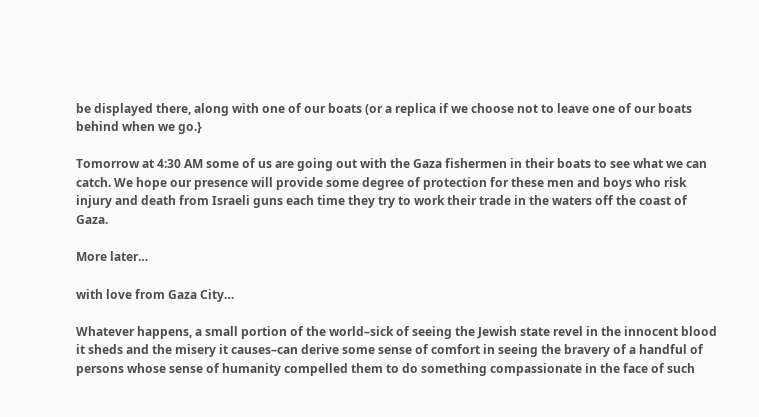be displayed there, along with one of our boats (or a replica if we choose not to leave one of our boats behind when we go.}

Tomorrow at 4:30 AM some of us are going out with the Gaza fishermen in their boats to see what we can catch. We hope our presence will provide some degree of protection for these men and boys who risk injury and death from Israeli guns each time they try to work their trade in the waters off the coast of Gaza.

More later…

with love from Gaza City…

Whatever happens, a small portion of the world–sick of seeing the Jewish state revel in the innocent blood it sheds and the misery it causes–can derive some sense of comfort in seeing the bravery of a handful of persons whose sense of humanity compelled them to do something compassionate in the face of such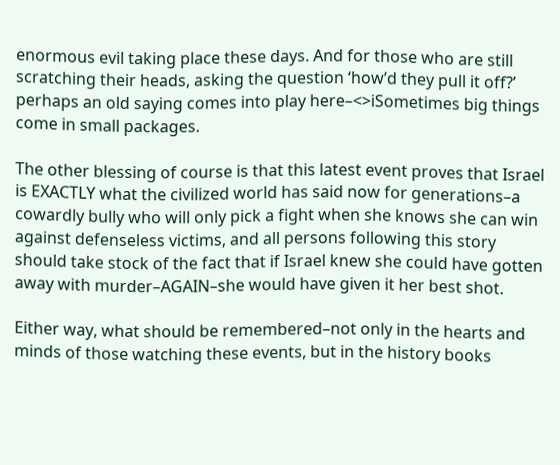enormous evil taking place these days. And for those who are still scratching their heads, asking the question ‘how’d they pull it off?’ perhaps an old saying comes into play here–<>iSometimes big things come in small packages.

The other blessing of course is that this latest event proves that Israel is EXACTLY what the civilized world has said now for generations–a cowardly bully who will only pick a fight when she knows she can win against defenseless victims, and all persons following this story should take stock of the fact that if Israel knew she could have gotten away with murder–AGAIN–she would have given it her best shot.

Either way, what should be remembered–not only in the hearts and minds of those watching these events, but in the history books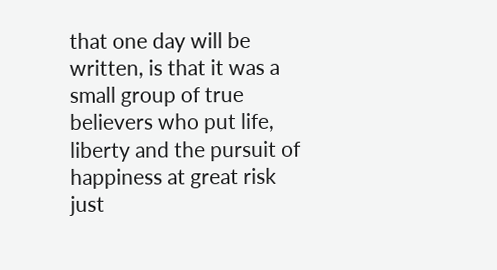that one day will be written, is that it was a small group of true believers who put life, liberty and the pursuit of happiness at great risk just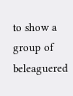to show a group of beleaguered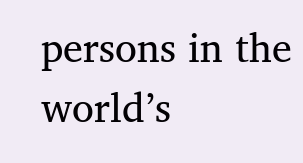persons in the world’s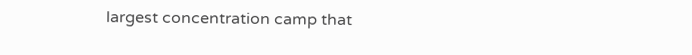largest concentration camp that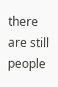there are still people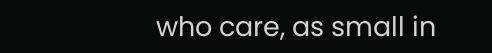who care, as small in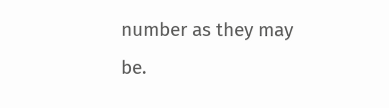number as they may be.